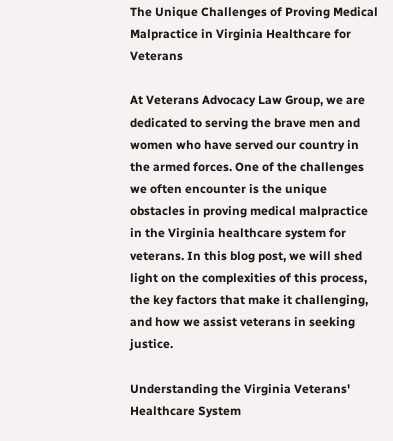The Unique Challenges of Proving Medical Malpractice in Virginia Healthcare for Veterans

At Veterans Advocacy Law Group, we are dedicated to serving the brave men and women who have served our country in the armed forces. One of the challenges we often encounter is the unique obstacles in proving medical malpractice in the Virginia healthcare system for veterans. In this blog post, we will shed light on the complexities of this process, the key factors that make it challenging, and how we assist veterans in seeking justice.

Understanding the Virginia Veterans' Healthcare System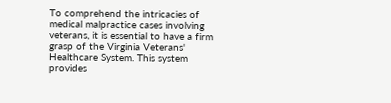To comprehend the intricacies of medical malpractice cases involving veterans, it is essential to have a firm grasp of the Virginia Veterans' Healthcare System. This system provides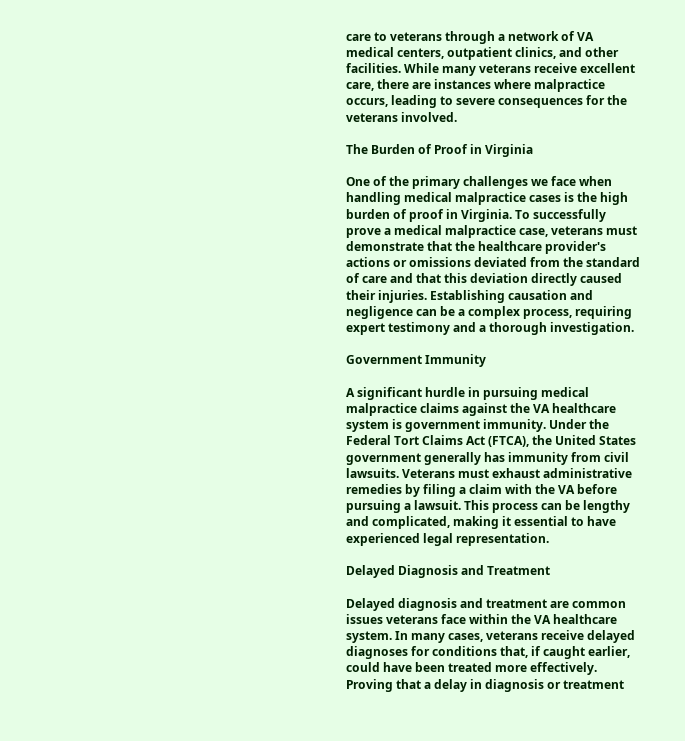care to veterans through a network of VA medical centers, outpatient clinics, and other facilities. While many veterans receive excellent care, there are instances where malpractice occurs, leading to severe consequences for the veterans involved.

The Burden of Proof in Virginia

One of the primary challenges we face when handling medical malpractice cases is the high burden of proof in Virginia. To successfully prove a medical malpractice case, veterans must demonstrate that the healthcare provider's actions or omissions deviated from the standard of care and that this deviation directly caused their injuries. Establishing causation and negligence can be a complex process, requiring expert testimony and a thorough investigation.

Government Immunity

A significant hurdle in pursuing medical malpractice claims against the VA healthcare system is government immunity. Under the Federal Tort Claims Act (FTCA), the United States government generally has immunity from civil lawsuits. Veterans must exhaust administrative remedies by filing a claim with the VA before pursuing a lawsuit. This process can be lengthy and complicated, making it essential to have experienced legal representation.

Delayed Diagnosis and Treatment

Delayed diagnosis and treatment are common issues veterans face within the VA healthcare system. In many cases, veterans receive delayed diagnoses for conditions that, if caught earlier, could have been treated more effectively. Proving that a delay in diagnosis or treatment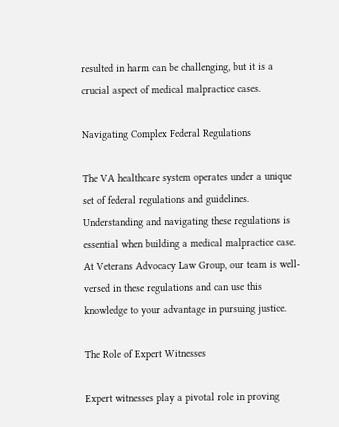resulted in harm can be challenging, but it is a crucial aspect of medical malpractice cases.

Navigating Complex Federal Regulations

The VA healthcare system operates under a unique set of federal regulations and guidelines. Understanding and navigating these regulations is essential when building a medical malpractice case. At Veterans Advocacy Law Group, our team is well-versed in these regulations and can use this knowledge to your advantage in pursuing justice.

The Role of Expert Witnesses

Expert witnesses play a pivotal role in proving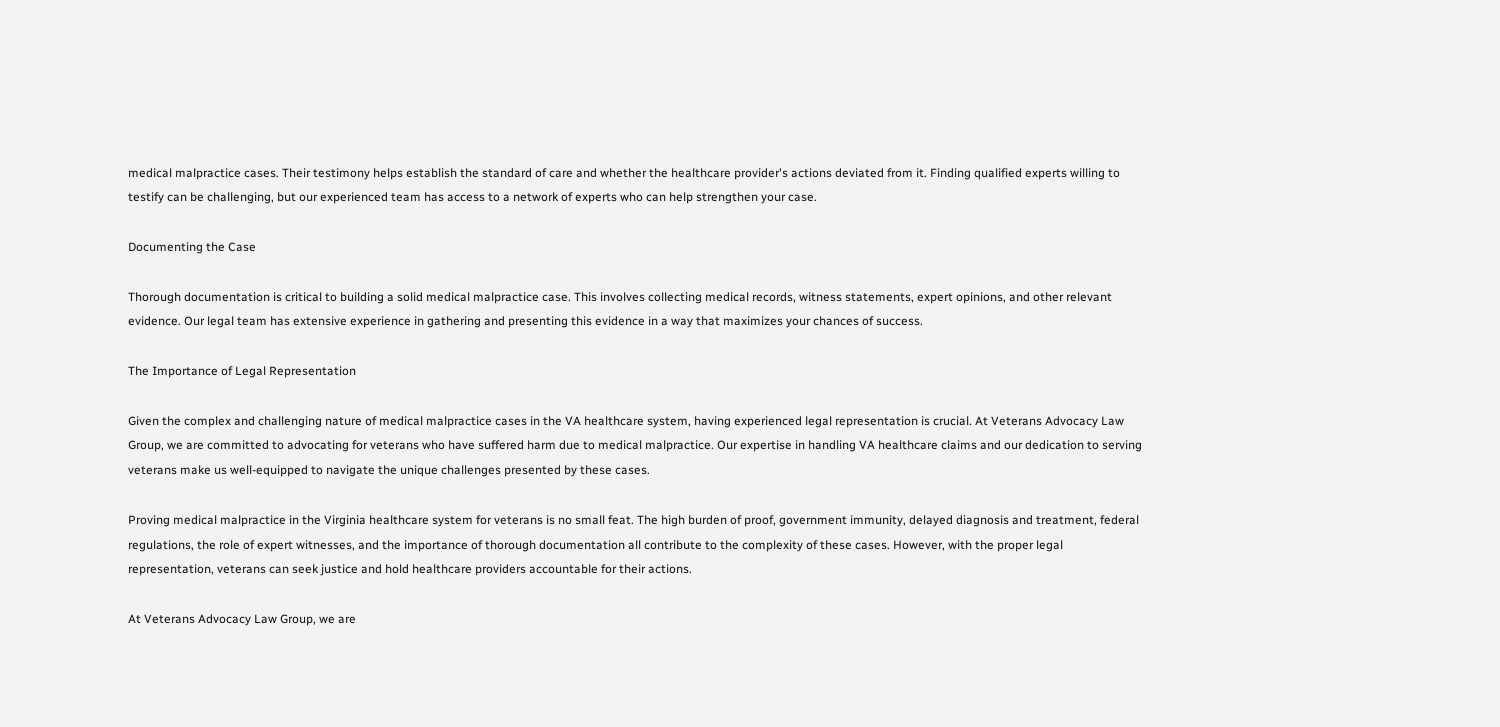medical malpractice cases. Their testimony helps establish the standard of care and whether the healthcare provider's actions deviated from it. Finding qualified experts willing to testify can be challenging, but our experienced team has access to a network of experts who can help strengthen your case.

Documenting the Case

Thorough documentation is critical to building a solid medical malpractice case. This involves collecting medical records, witness statements, expert opinions, and other relevant evidence. Our legal team has extensive experience in gathering and presenting this evidence in a way that maximizes your chances of success.

The Importance of Legal Representation

Given the complex and challenging nature of medical malpractice cases in the VA healthcare system, having experienced legal representation is crucial. At Veterans Advocacy Law Group, we are committed to advocating for veterans who have suffered harm due to medical malpractice. Our expertise in handling VA healthcare claims and our dedication to serving veterans make us well-equipped to navigate the unique challenges presented by these cases.

Proving medical malpractice in the Virginia healthcare system for veterans is no small feat. The high burden of proof, government immunity, delayed diagnosis and treatment, federal regulations, the role of expert witnesses, and the importance of thorough documentation all contribute to the complexity of these cases. However, with the proper legal representation, veterans can seek justice and hold healthcare providers accountable for their actions.

At Veterans Advocacy Law Group, we are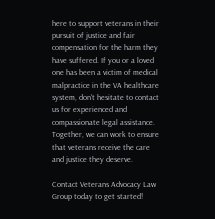here to support veterans in their pursuit of justice and fair compensation for the harm they have suffered. If you or a loved one has been a victim of medical malpractice in the VA healthcare system, don't hesitate to contact us for experienced and compassionate legal assistance. Together, we can work to ensure that veterans receive the care and justice they deserve.

Contact Veterans Advocacy Law Group today to get started!